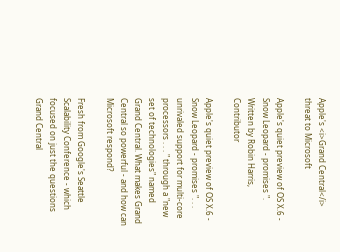Apple's <i>Grand Central</i> threat to Microsoft

Apple's quiet preview of OS X.6 - Snow Leopard - promises ".
Written by Robin Harris, Contributor

Apple's quiet preview of OS X.6 - Snow Leopard - promises ". . . unrivaled support for multi-core processors . . . " through a "new set of technologies" named Grand Central. What makes Grand Central so powerful - and how can Microsoft respond?

Fresh from Google's Seattle Scalability Conference - which focused on just the questions Grand Central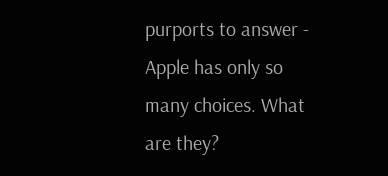purports to answer - Apple has only so many choices. What are they?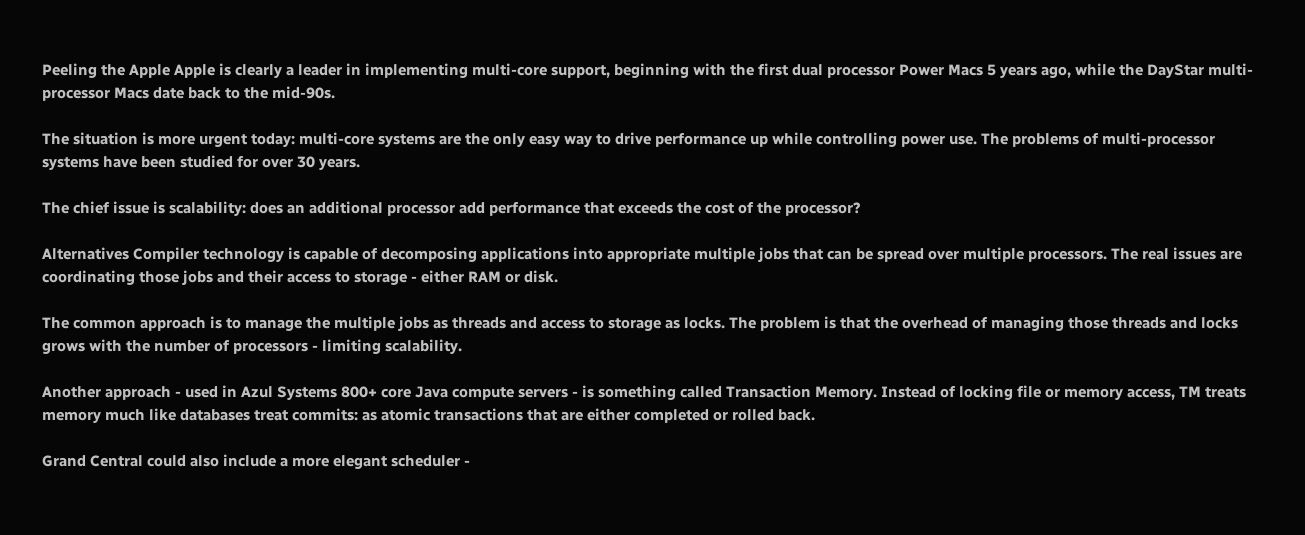Peeling the Apple Apple is clearly a leader in implementing multi-core support, beginning with the first dual processor Power Macs 5 years ago, while the DayStar multi-processor Macs date back to the mid-90s.

The situation is more urgent today: multi-core systems are the only easy way to drive performance up while controlling power use. The problems of multi-processor systems have been studied for over 30 years.

The chief issue is scalability: does an additional processor add performance that exceeds the cost of the processor?

Alternatives Compiler technology is capable of decomposing applications into appropriate multiple jobs that can be spread over multiple processors. The real issues are coordinating those jobs and their access to storage - either RAM or disk.

The common approach is to manage the multiple jobs as threads and access to storage as locks. The problem is that the overhead of managing those threads and locks grows with the number of processors - limiting scalability.

Another approach - used in Azul Systems 800+ core Java compute servers - is something called Transaction Memory. Instead of locking file or memory access, TM treats memory much like databases treat commits: as atomic transactions that are either completed or rolled back.

Grand Central could also include a more elegant scheduler -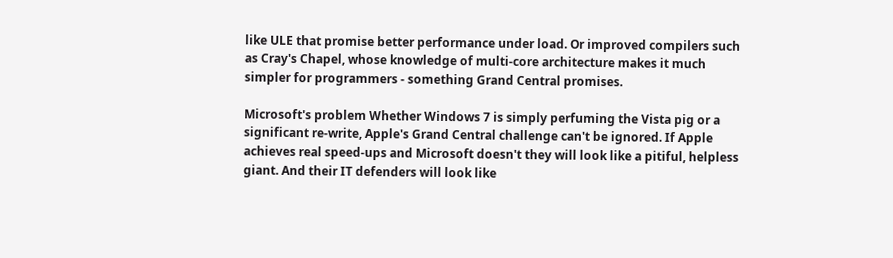like ULE that promise better performance under load. Or improved compilers such as Cray's Chapel, whose knowledge of multi-core architecture makes it much simpler for programmers - something Grand Central promises.

Microsoft's problem Whether Windows 7 is simply perfuming the Vista pig or a significant re-write, Apple's Grand Central challenge can't be ignored. If Apple achieves real speed-ups and Microsoft doesn't they will look like a pitiful, helpless giant. And their IT defenders will look like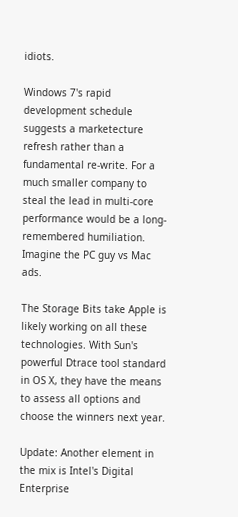idiots.

Windows 7's rapid development schedule suggests a marketecture refresh rather than a fundamental re-write. For a much smaller company to steal the lead in multi-core performance would be a long-remembered humiliation. Imagine the PC guy vs Mac ads.

The Storage Bits take Apple is likely working on all these technologies. With Sun's powerful Dtrace tool standard in OS X, they have the means to assess all options and choose the winners next year.

Update: Another element in the mix is Intel's Digital Enterprise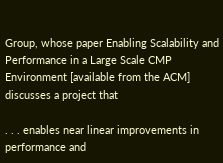Group, whose paper Enabling Scalability and Performance in a Large Scale CMP Environment [available from the ACM] discusses a project that

. . . enables near linear improvements in performance and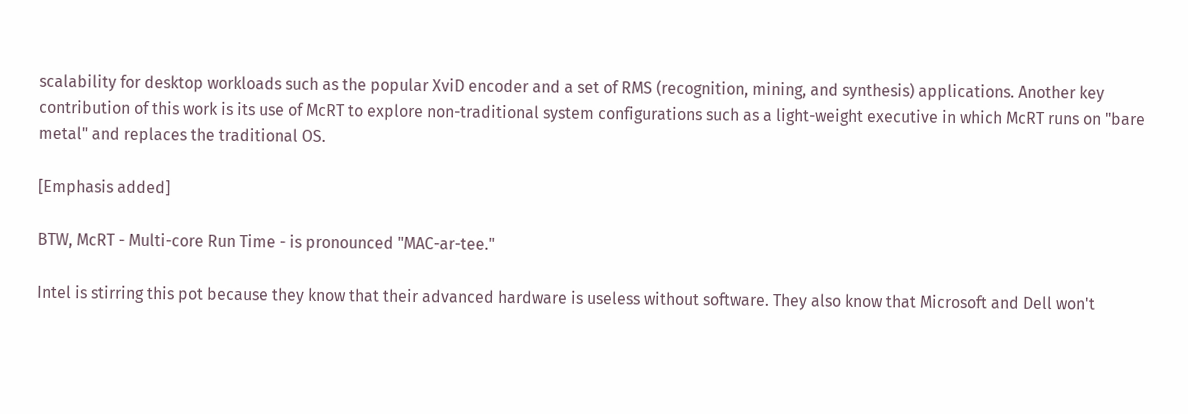scalability for desktop workloads such as the popular XviD encoder and a set of RMS (recognition, mining, and synthesis) applications. Another key contribution of this work is its use of McRT to explore non-traditional system configurations such as a light-weight executive in which McRT runs on "bare metal" and replaces the traditional OS.

[Emphasis added]

BTW, McRT - Multi-core Run Time - is pronounced "MAC-ar-tee."

Intel is stirring this pot because they know that their advanced hardware is useless without software. They also know that Microsoft and Dell won't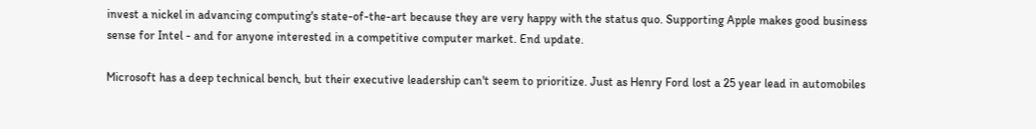invest a nickel in advancing computing's state-of-the-art because they are very happy with the status quo. Supporting Apple makes good business sense for Intel - and for anyone interested in a competitive computer market. End update.

Microsoft has a deep technical bench, but their executive leadership can't seem to prioritize. Just as Henry Ford lost a 25 year lead in automobiles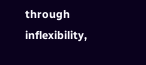through inflexibility,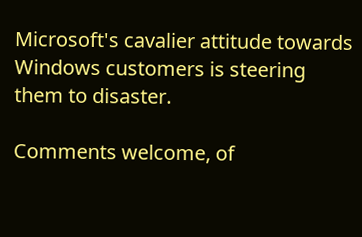Microsoft's cavalier attitude towards Windows customers is steering them to disaster.

Comments welcome, of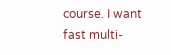course. I want fast multi-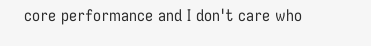core performance and I don't care who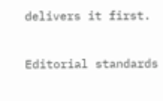delivers it first.

Editorial standards